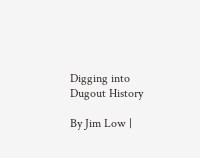Digging into Dugout History

By Jim Low |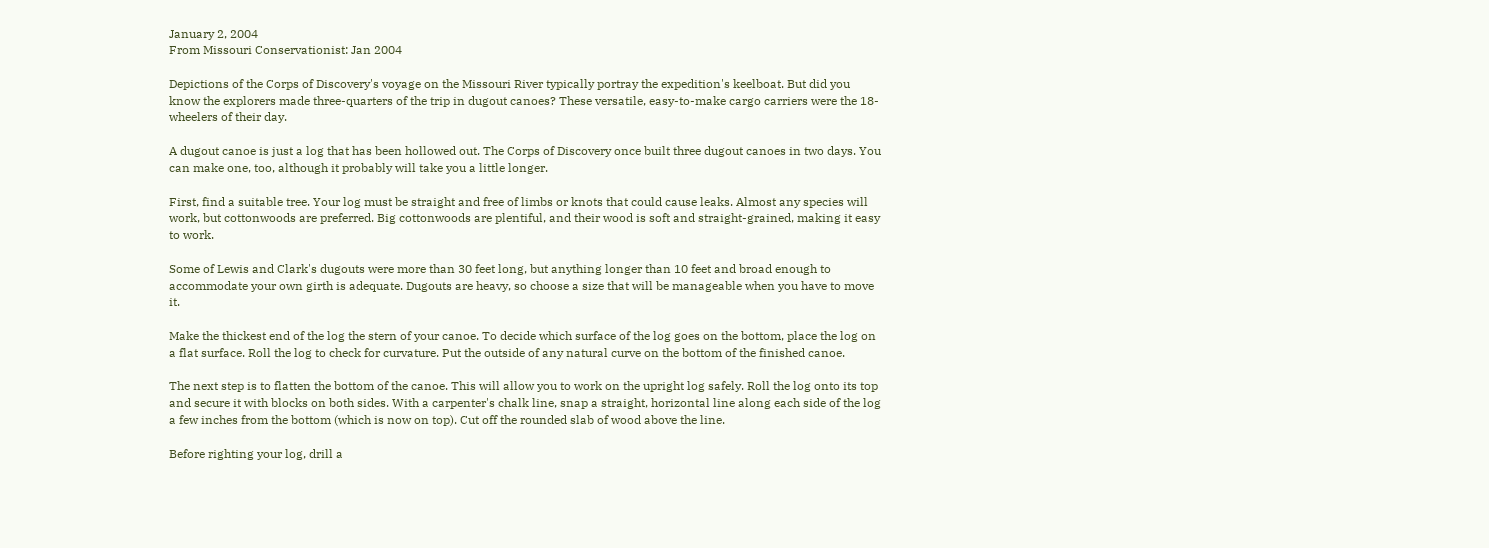January 2, 2004
From Missouri Conservationist: Jan 2004

Depictions of the Corps of Discovery's voyage on the Missouri River typically portray the expedition's keelboat. But did you know the explorers made three-quarters of the trip in dugout canoes? These versatile, easy-to-make cargo carriers were the 18-wheelers of their day.

A dugout canoe is just a log that has been hollowed out. The Corps of Discovery once built three dugout canoes in two days. You can make one, too, although it probably will take you a little longer.

First, find a suitable tree. Your log must be straight and free of limbs or knots that could cause leaks. Almost any species will work, but cottonwoods are preferred. Big cottonwoods are plentiful, and their wood is soft and straight-grained, making it easy to work.

Some of Lewis and Clark's dugouts were more than 30 feet long, but anything longer than 10 feet and broad enough to accommodate your own girth is adequate. Dugouts are heavy, so choose a size that will be manageable when you have to move it.

Make the thickest end of the log the stern of your canoe. To decide which surface of the log goes on the bottom, place the log on a flat surface. Roll the log to check for curvature. Put the outside of any natural curve on the bottom of the finished canoe.

The next step is to flatten the bottom of the canoe. This will allow you to work on the upright log safely. Roll the log onto its top and secure it with blocks on both sides. With a carpenter's chalk line, snap a straight, horizontal line along each side of the log a few inches from the bottom (which is now on top). Cut off the rounded slab of wood above the line.

Before righting your log, drill a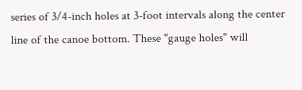series of 3/4-inch holes at 3-foot intervals along the center line of the canoe bottom. These "gauge holes" will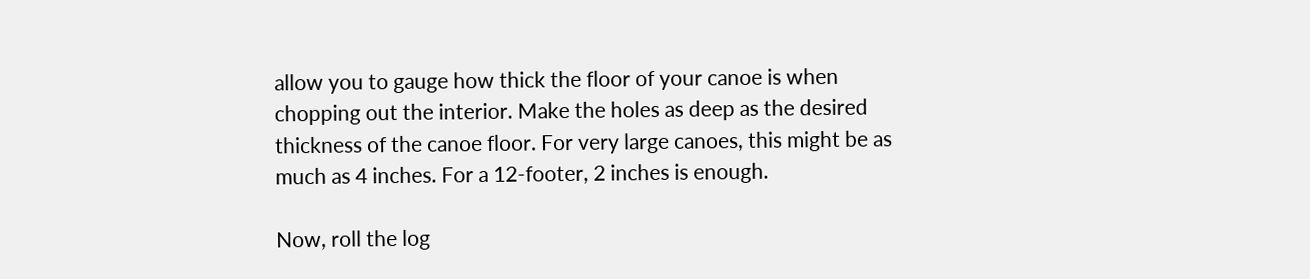allow you to gauge how thick the floor of your canoe is when chopping out the interior. Make the holes as deep as the desired thickness of the canoe floor. For very large canoes, this might be as much as 4 inches. For a 12-footer, 2 inches is enough.

Now, roll the log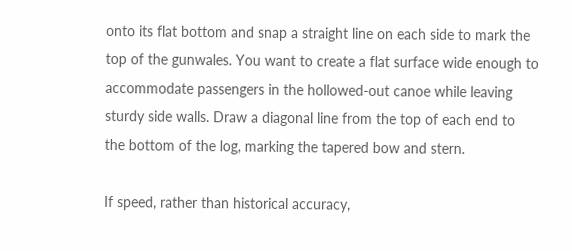onto its flat bottom and snap a straight line on each side to mark the top of the gunwales. You want to create a flat surface wide enough to accommodate passengers in the hollowed-out canoe while leaving sturdy side walls. Draw a diagonal line from the top of each end to the bottom of the log, marking the tapered bow and stern.

If speed, rather than historical accuracy,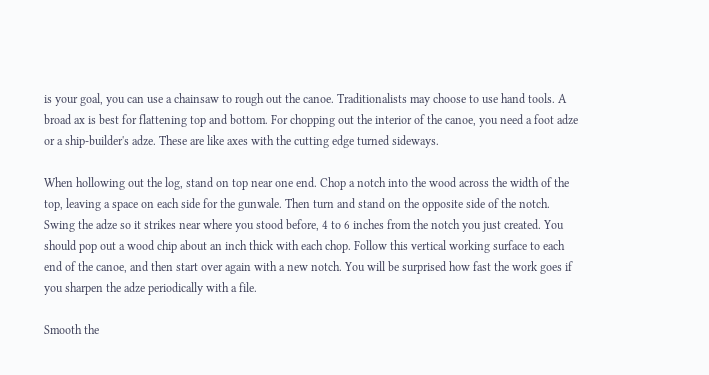is your goal, you can use a chainsaw to rough out the canoe. Traditionalists may choose to use hand tools. A broad ax is best for flattening top and bottom. For chopping out the interior of the canoe, you need a foot adze or a ship-builder's adze. These are like axes with the cutting edge turned sideways.

When hollowing out the log, stand on top near one end. Chop a notch into the wood across the width of the top, leaving a space on each side for the gunwale. Then turn and stand on the opposite side of the notch. Swing the adze so it strikes near where you stood before, 4 to 6 inches from the notch you just created. You should pop out a wood chip about an inch thick with each chop. Follow this vertical working surface to each end of the canoe, and then start over again with a new notch. You will be surprised how fast the work goes if you sharpen the adze periodically with a file.

Smooth the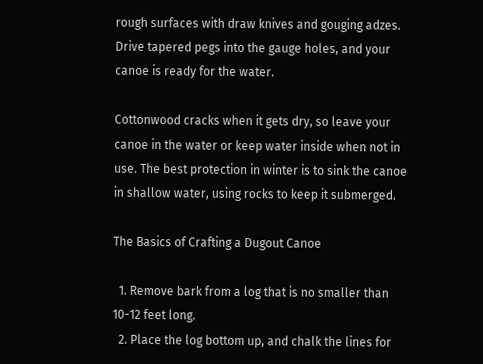rough surfaces with draw knives and gouging adzes. Drive tapered pegs into the gauge holes, and your canoe is ready for the water.

Cottonwood cracks when it gets dry, so leave your canoe in the water or keep water inside when not in use. The best protection in winter is to sink the canoe in shallow water, using rocks to keep it submerged.

The Basics of Crafting a Dugout Canoe

  1. Remove bark from a log that is no smaller than 10-12 feet long.
  2. Place the log bottom up, and chalk the lines for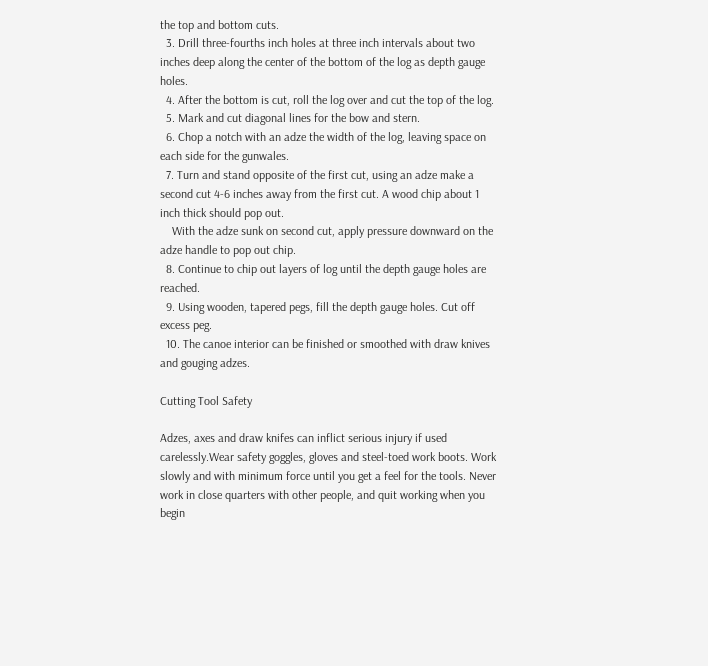the top and bottom cuts.
  3. Drill three-fourths inch holes at three inch intervals about two inches deep along the center of the bottom of the log as depth gauge holes.
  4. After the bottom is cut, roll the log over and cut the top of the log.
  5. Mark and cut diagonal lines for the bow and stern.
  6. Chop a notch with an adze the width of the log, leaving space on each side for the gunwales.
  7. Turn and stand opposite of the first cut, using an adze make a second cut 4-6 inches away from the first cut. A wood chip about 1 inch thick should pop out.
    With the adze sunk on second cut, apply pressure downward on the adze handle to pop out chip.
  8. Continue to chip out layers of log until the depth gauge holes are reached.
  9. Using wooden, tapered pegs, fill the depth gauge holes. Cut off excess peg.
  10. The canoe interior can be finished or smoothed with draw knives and gouging adzes.

Cutting Tool Safety

Adzes, axes and draw knifes can inflict serious injury if used carelessly.Wear safety goggles, gloves and steel-toed work boots. Work slowly and with minimum force until you get a feel for the tools. Never work in close quarters with other people, and quit working when you begin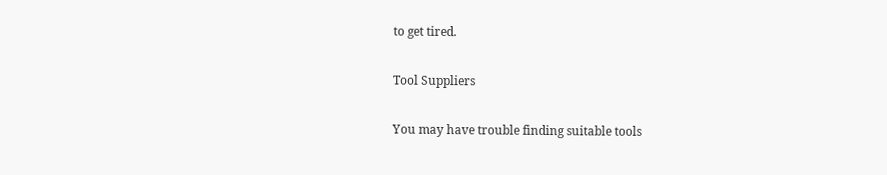to get tired.

Tool Suppliers

You may have trouble finding suitable tools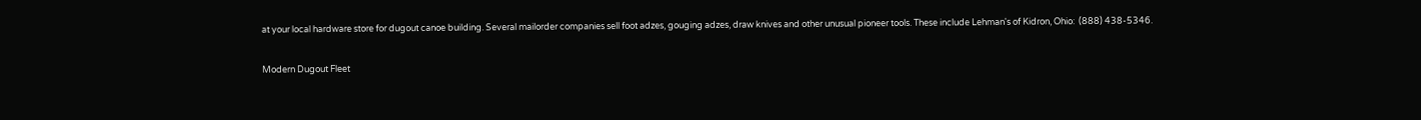at your local hardware store for dugout canoe building. Several mailorder companies sell foot adzes, gouging adzes, draw knives and other unusual pioneer tools. These include Lehman's of Kidron, Ohio:  (888) 438-5346.

Modern Dugout Fleet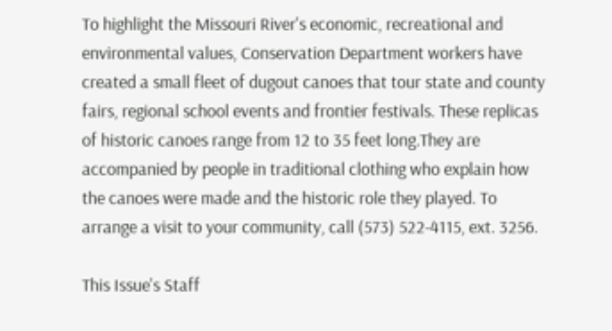To highlight the Missouri River's economic, recreational and environmental values, Conservation Department workers have created a small fleet of dugout canoes that tour state and county fairs, regional school events and frontier festivals. These replicas of historic canoes range from 12 to 35 feet long.They are accompanied by people in traditional clothing who explain how the canoes were made and the historic role they played. To arrange a visit to your community, call (573) 522-4115, ext. 3256.

This Issue's Staff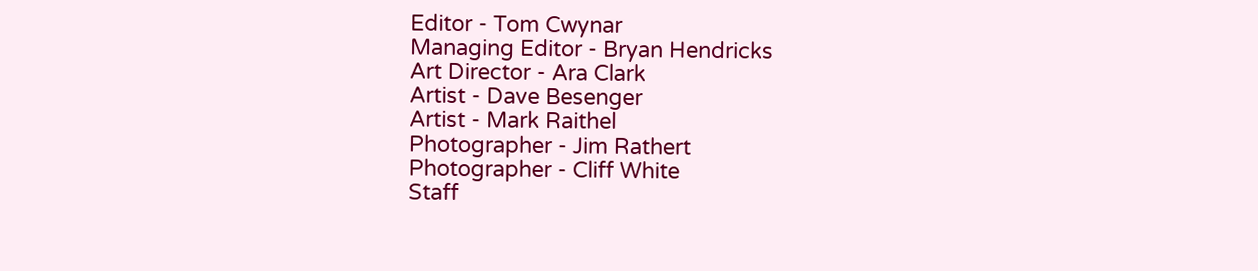Editor - Tom Cwynar
Managing Editor - Bryan Hendricks
Art Director - Ara Clark
Artist - Dave Besenger
Artist - Mark Raithel
Photographer - Jim Rathert
Photographer - Cliff White
Staff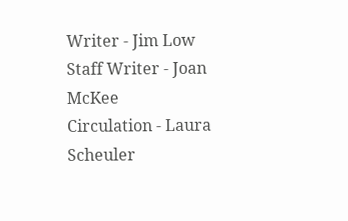Writer - Jim Low
Staff Writer - Joan McKee
Circulation - Laura Scheuler